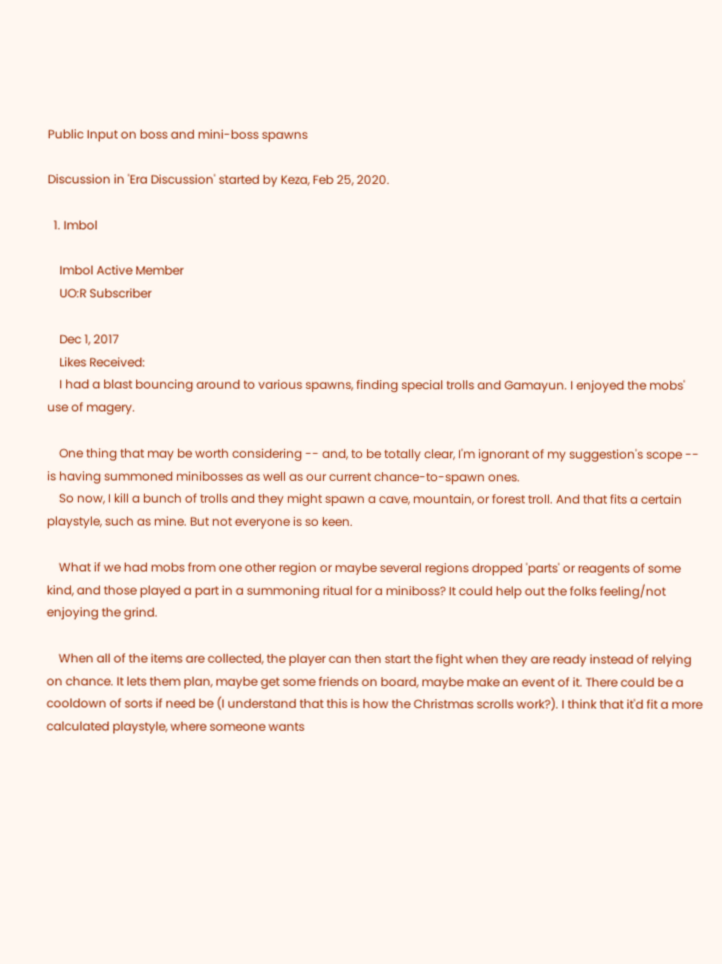Public Input on boss and mini-boss spawns

Discussion in 'Era Discussion' started by Keza, Feb 25, 2020.

  1. Imbol

    Imbol Active Member
    UO:R Subscriber

    Dec 1, 2017
    Likes Received:
    I had a blast bouncing around to various spawns, finding special trolls and Gamayun. I enjoyed the mobs' use of magery.

    One thing that may be worth considering -- and, to be totally clear, I'm ignorant of my suggestion's scope -- is having summoned minibosses as well as our current chance-to-spawn ones.
    So now, I kill a bunch of trolls and they might spawn a cave, mountain, or forest troll. And that fits a certain playstyle, such as mine. But not everyone is so keen.

    What if we had mobs from one other region or maybe several regions dropped 'parts' or reagents of some kind, and those played a part in a summoning ritual for a miniboss? It could help out the folks feeling/not enjoying the grind.

    When all of the items are collected, the player can then start the fight when they are ready instead of relying on chance. It lets them plan, maybe get some friends on board, maybe make an event of it. There could be a cooldown of sorts if need be (I understand that this is how the Christmas scrolls work?). I think that it'd fit a more calculated playstyle, where someone wants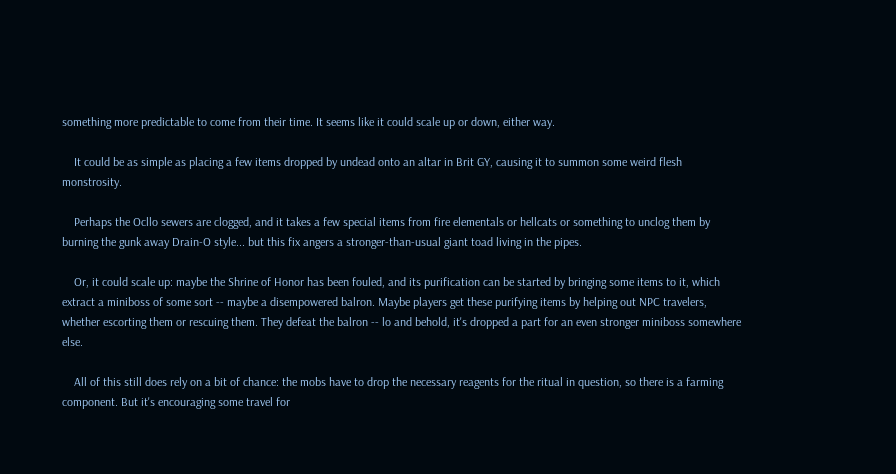something more predictable to come from their time. It seems like it could scale up or down, either way.

    It could be as simple as placing a few items dropped by undead onto an altar in Brit GY, causing it to summon some weird flesh monstrosity.

    Perhaps the Ocllo sewers are clogged, and it takes a few special items from fire elementals or hellcats or something to unclog them by burning the gunk away Drain-O style... but this fix angers a stronger-than-usual giant toad living in the pipes.

    Or, it could scale up: maybe the Shrine of Honor has been fouled, and its purification can be started by bringing some items to it, which extract a miniboss of some sort -- maybe a disempowered balron. Maybe players get these purifying items by helping out NPC travelers, whether escorting them or rescuing them. They defeat the balron -- lo and behold, it's dropped a part for an even stronger miniboss somewhere else.

    All of this still does rely on a bit of chance: the mobs have to drop the necessary reagents for the ritual in question, so there is a farming component. But it's encouraging some travel for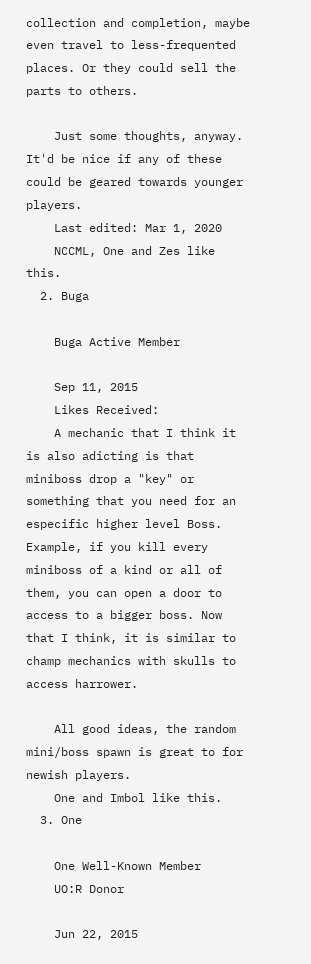collection and completion, maybe even travel to less-frequented places. Or they could sell the parts to others.

    Just some thoughts, anyway. It'd be nice if any of these could be geared towards younger players.
    Last edited: Mar 1, 2020
    NCCML, One and Zes like this.
  2. Buga

    Buga Active Member

    Sep 11, 2015
    Likes Received:
    A mechanic that I think it is also adicting is that miniboss drop a "key" or something that you need for an especific higher level Boss. Example, if you kill every miniboss of a kind or all of them, you can open a door to access to a bigger boss. Now that I think, it is similar to champ mechanics with skulls to access harrower.

    All good ideas, the random mini/boss spawn is great to for newish players.
    One and Imbol like this.
  3. One

    One Well-Known Member
    UO:R Donor

    Jun 22, 2015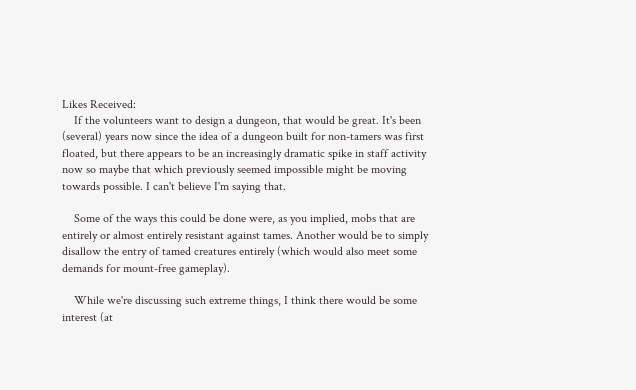Likes Received:
    If the volunteers want to design a dungeon, that would be great. It's been (several) years now since the idea of a dungeon built for non-tamers was first floated, but there appears to be an increasingly dramatic spike in staff activity now so maybe that which previously seemed impossible might be moving towards possible. I can't believe I'm saying that.

    Some of the ways this could be done were, as you implied, mobs that are entirely or almost entirely resistant against tames. Another would be to simply disallow the entry of tamed creatures entirely (which would also meet some demands for mount-free gameplay).

    While we're discussing such extreme things, I think there would be some interest (at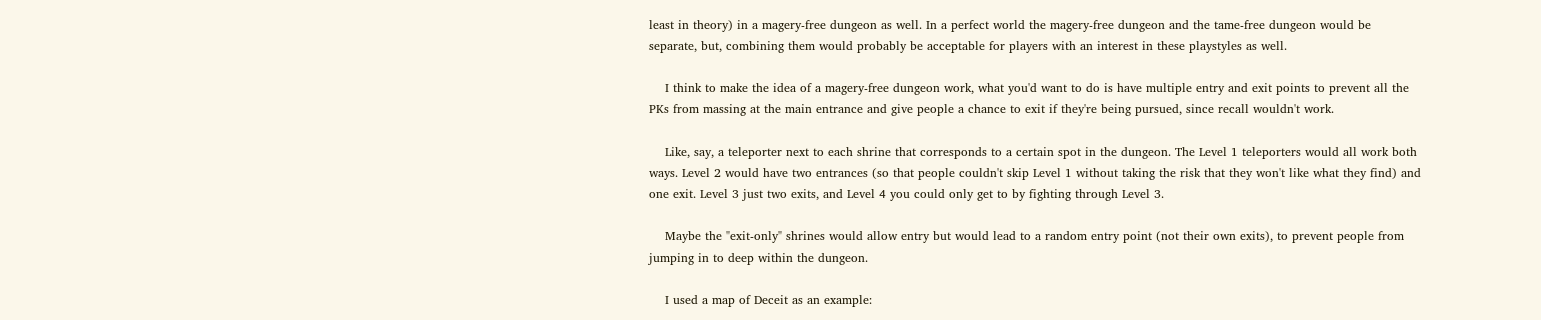least in theory) in a magery-free dungeon as well. In a perfect world the magery-free dungeon and the tame-free dungeon would be separate, but, combining them would probably be acceptable for players with an interest in these playstyles as well.

    I think to make the idea of a magery-free dungeon work, what you'd want to do is have multiple entry and exit points to prevent all the PKs from massing at the main entrance and give people a chance to exit if they're being pursued, since recall wouldn't work.

    Like, say, a teleporter next to each shrine that corresponds to a certain spot in the dungeon. The Level 1 teleporters would all work both ways. Level 2 would have two entrances (so that people couldn't skip Level 1 without taking the risk that they won't like what they find) and one exit. Level 3 just two exits, and Level 4 you could only get to by fighting through Level 3.

    Maybe the "exit-only" shrines would allow entry but would lead to a random entry point (not their own exits), to prevent people from jumping in to deep within the dungeon.

    I used a map of Deceit as an example: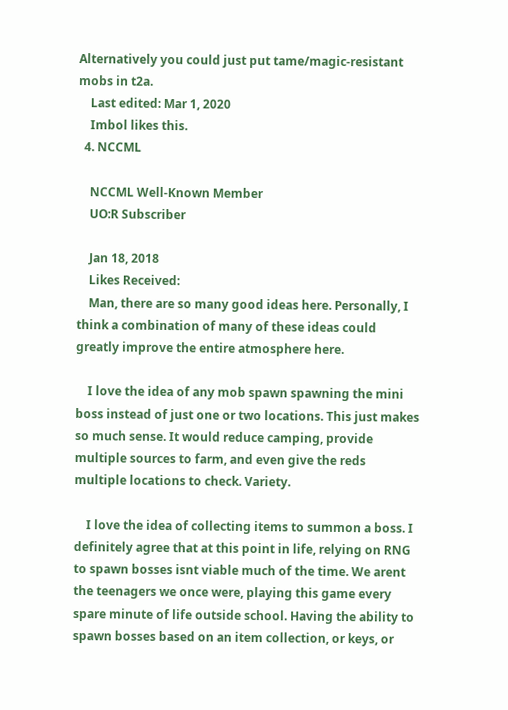Alternatively you could just put tame/magic-resistant mobs in t2a.
    Last edited: Mar 1, 2020
    Imbol likes this.
  4. NCCML

    NCCML Well-Known Member
    UO:R Subscriber

    Jan 18, 2018
    Likes Received:
    Man, there are so many good ideas here. Personally, I think a combination of many of these ideas could greatly improve the entire atmosphere here.

    I love the idea of any mob spawn spawning the mini boss instead of just one or two locations. This just makes so much sense. It would reduce camping, provide multiple sources to farm, and even give the reds multiple locations to check. Variety.

    I love the idea of collecting items to summon a boss. I definitely agree that at this point in life, relying on RNG to spawn bosses isnt viable much of the time. We arent the teenagers we once were, playing this game every spare minute of life outside school. Having the ability to spawn bosses based on an item collection, or keys, or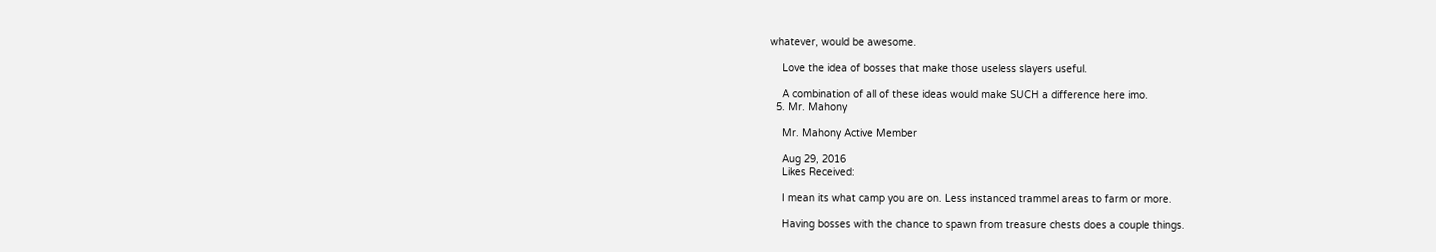whatever, would be awesome.

    Love the idea of bosses that make those useless slayers useful.

    A combination of all of these ideas would make SUCH a difference here imo.
  5. Mr. Mahony

    Mr. Mahony Active Member

    Aug 29, 2016
    Likes Received:

    I mean its what camp you are on. Less instanced trammel areas to farm or more.

    Having bosses with the chance to spawn from treasure chests does a couple things.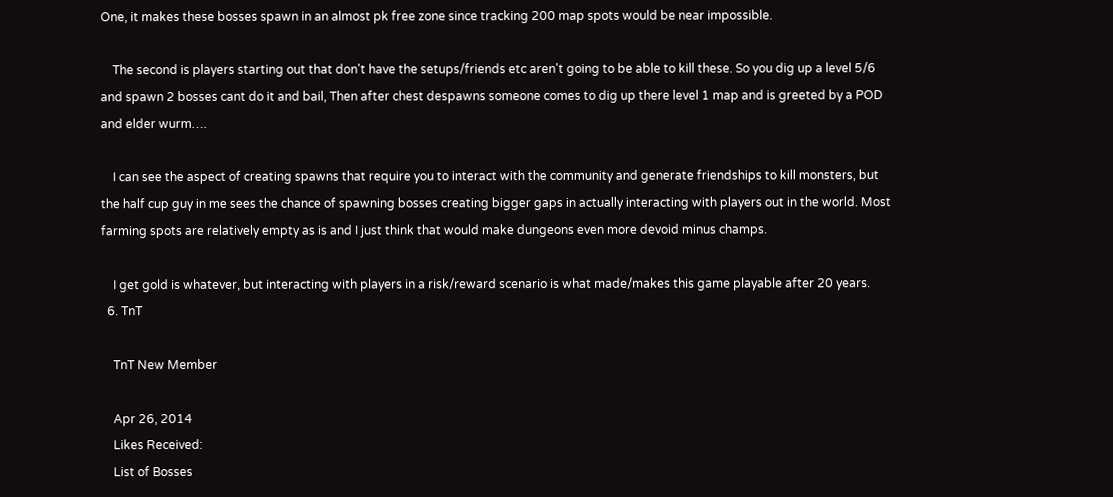One, it makes these bosses spawn in an almost pk free zone since tracking 200 map spots would be near impossible.

    The second is players starting out that don't have the setups/friends etc aren't going to be able to kill these. So you dig up a level 5/6 and spawn 2 bosses cant do it and bail, Then after chest despawns someone comes to dig up there level 1 map and is greeted by a POD and elder wurm….

    I can see the aspect of creating spawns that require you to interact with the community and generate friendships to kill monsters, but the half cup guy in me sees the chance of spawning bosses creating bigger gaps in actually interacting with players out in the world. Most farming spots are relatively empty as is and I just think that would make dungeons even more devoid minus champs.

    I get gold is whatever, but interacting with players in a risk/reward scenario is what made/makes this game playable after 20 years.
  6. TnT

    TnT New Member

    Apr 26, 2014
    Likes Received:
    List of Bosses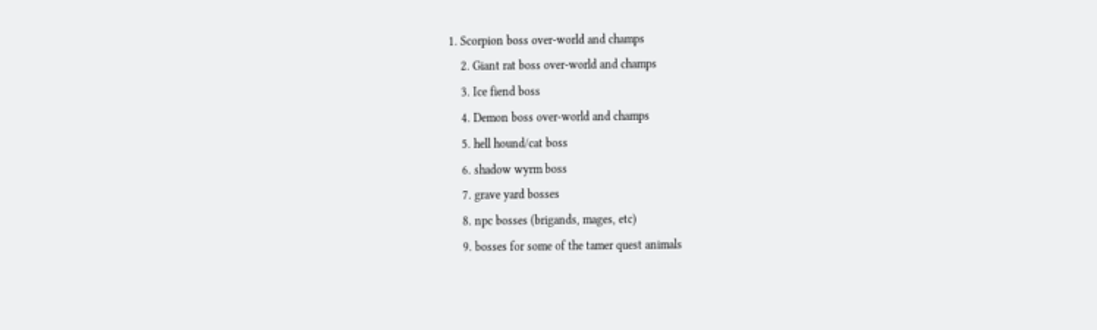1. Scorpion boss over-world and champs
    2. Giant rat boss over-world and champs
    3. Ice fiend boss
    4. Demon boss over-world and champs
    5. hell hound/cat boss
    6. shadow wyrm boss
    7. grave yard bosses
    8. npc bosses (brigands, mages, etc)
    9. bosses for some of the tamer quest animals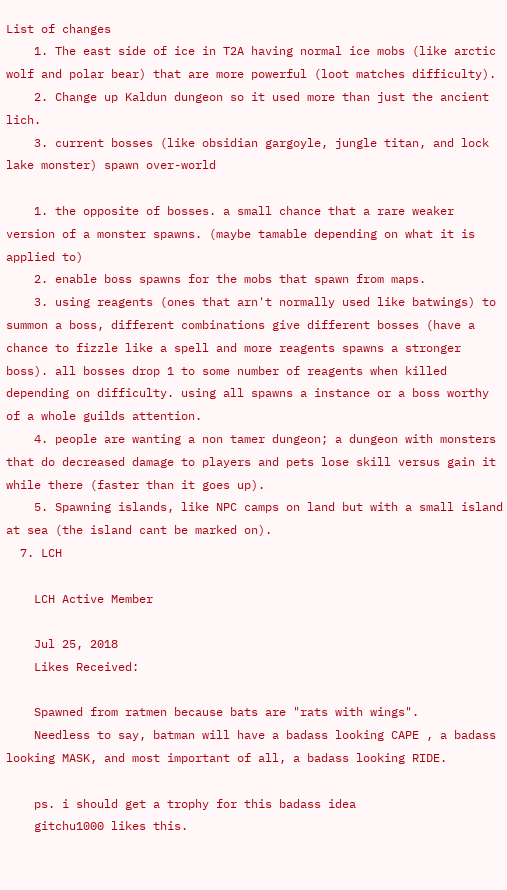List of changes
    1. The east side of ice in T2A having normal ice mobs (like arctic wolf and polar bear) that are more powerful (loot matches difficulty).
    2. Change up Kaldun dungeon so it used more than just the ancient lich.
    3. current bosses (like obsidian gargoyle, jungle titan, and lock lake monster) spawn over-world

    1. the opposite of bosses. a small chance that a rare weaker version of a monster spawns. (maybe tamable depending on what it is applied to)
    2. enable boss spawns for the mobs that spawn from maps.
    3. using reagents (ones that arn't normally used like batwings) to summon a boss, different combinations give different bosses (have a chance to fizzle like a spell and more reagents spawns a stronger boss). all bosses drop 1 to some number of reagents when killed depending on difficulty. using all spawns a instance or a boss worthy of a whole guilds attention.
    4. people are wanting a non tamer dungeon; a dungeon with monsters that do decreased damage to players and pets lose skill versus gain it while there (faster than it goes up).
    5. Spawning islands, like NPC camps on land but with a small island at sea (the island cant be marked on).
  7. LCH

    LCH Active Member

    Jul 25, 2018
    Likes Received:

    Spawned from ratmen because bats are "rats with wings".
    Needless to say, batman will have a badass looking CAPE , a badass looking MASK, and most important of all, a badass looking RIDE.

    ps. i should get a trophy for this badass idea
    gitchu1000 likes this.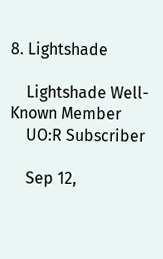8. Lightshade

    Lightshade Well-Known Member
    UO:R Subscriber

    Sep 12,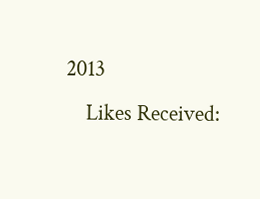2013
    Likes Received: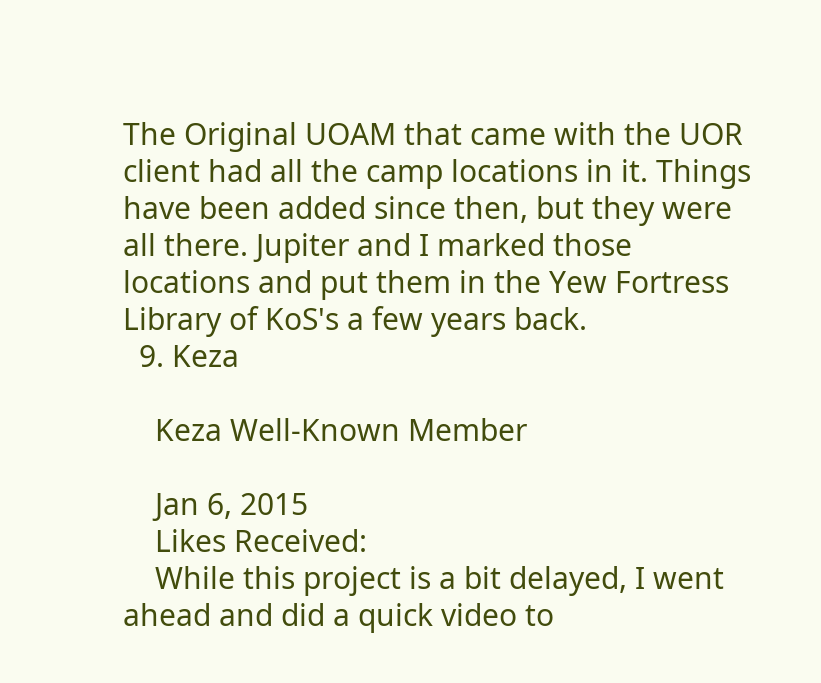The Original UOAM that came with the UOR client had all the camp locations in it. Things have been added since then, but they were all there. Jupiter and I marked those locations and put them in the Yew Fortress Library of KoS's a few years back.
  9. Keza

    Keza Well-Known Member

    Jan 6, 2015
    Likes Received:
    While this project is a bit delayed, I went ahead and did a quick video to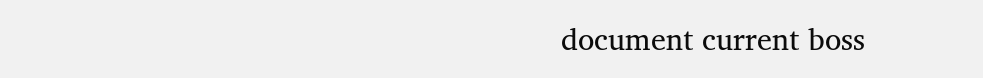document current boss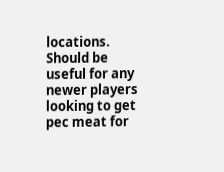locations. Should be useful for any newer players looking to get pec meat for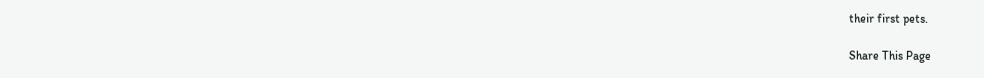their first pets.

Share This Page